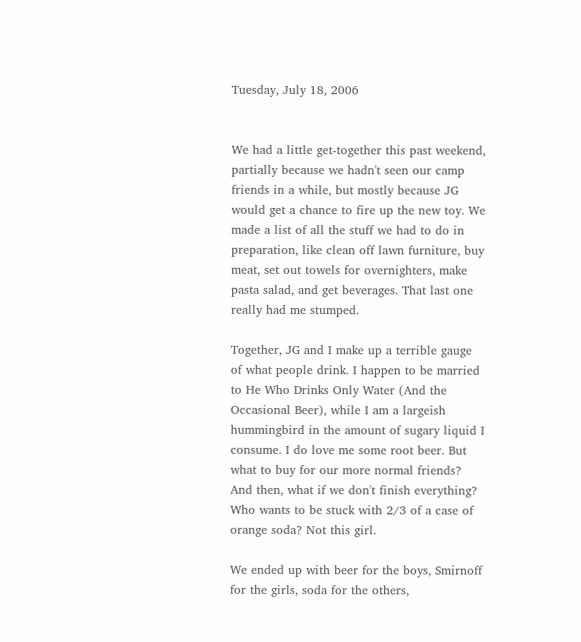Tuesday, July 18, 2006


We had a little get-together this past weekend, partially because we hadn't seen our camp friends in a while, but mostly because JG would get a chance to fire up the new toy. We made a list of all the stuff we had to do in preparation, like clean off lawn furniture, buy meat, set out towels for overnighters, make pasta salad, and get beverages. That last one really had me stumped.

Together, JG and I make up a terrible gauge of what people drink. I happen to be married to He Who Drinks Only Water (And the Occasional Beer), while I am a largeish hummingbird in the amount of sugary liquid I consume. I do love me some root beer. But what to buy for our more normal friends? And then, what if we don't finish everything? Who wants to be stuck with 2/3 of a case of orange soda? Not this girl.

We ended up with beer for the boys, Smirnoff for the girls, soda for the others,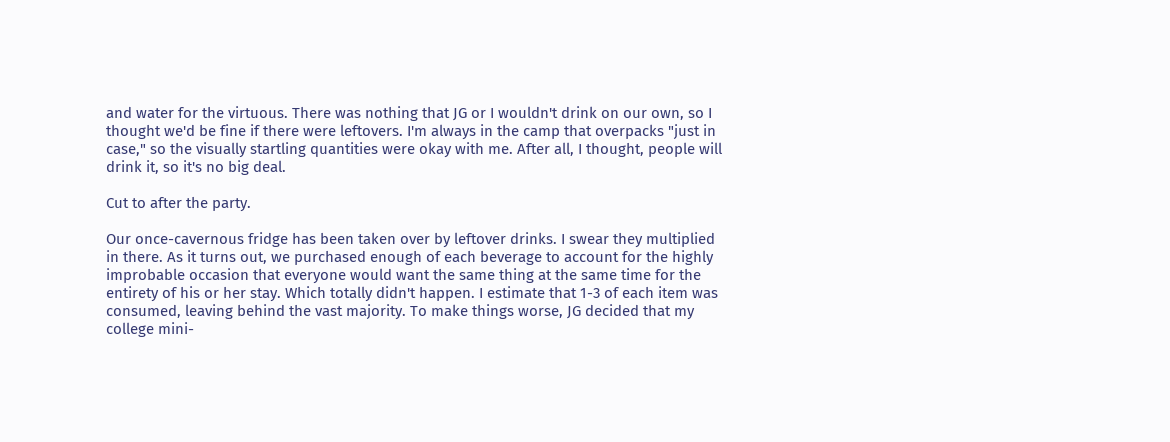and water for the virtuous. There was nothing that JG or I wouldn't drink on our own, so I thought we'd be fine if there were leftovers. I'm always in the camp that overpacks "just in case," so the visually startling quantities were okay with me. After all, I thought, people will drink it, so it's no big deal.

Cut to after the party.

Our once-cavernous fridge has been taken over by leftover drinks. I swear they multiplied in there. As it turns out, we purchased enough of each beverage to account for the highly improbable occasion that everyone would want the same thing at the same time for the entirety of his or her stay. Which totally didn't happen. I estimate that 1-3 of each item was consumed, leaving behind the vast majority. To make things worse, JG decided that my college mini-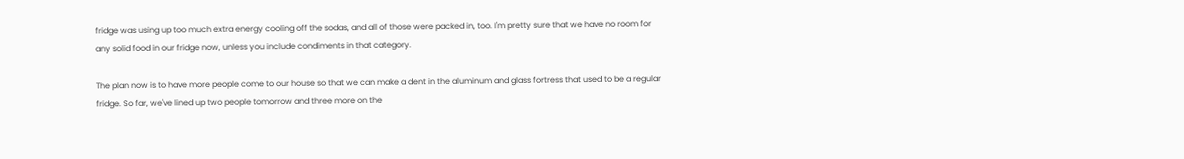fridge was using up too much extra energy cooling off the sodas, and all of those were packed in, too. I'm pretty sure that we have no room for any solid food in our fridge now, unless you include condiments in that category.

The plan now is to have more people come to our house so that we can make a dent in the aluminum and glass fortress that used to be a regular fridge. So far, we've lined up two people tomorrow and three more on the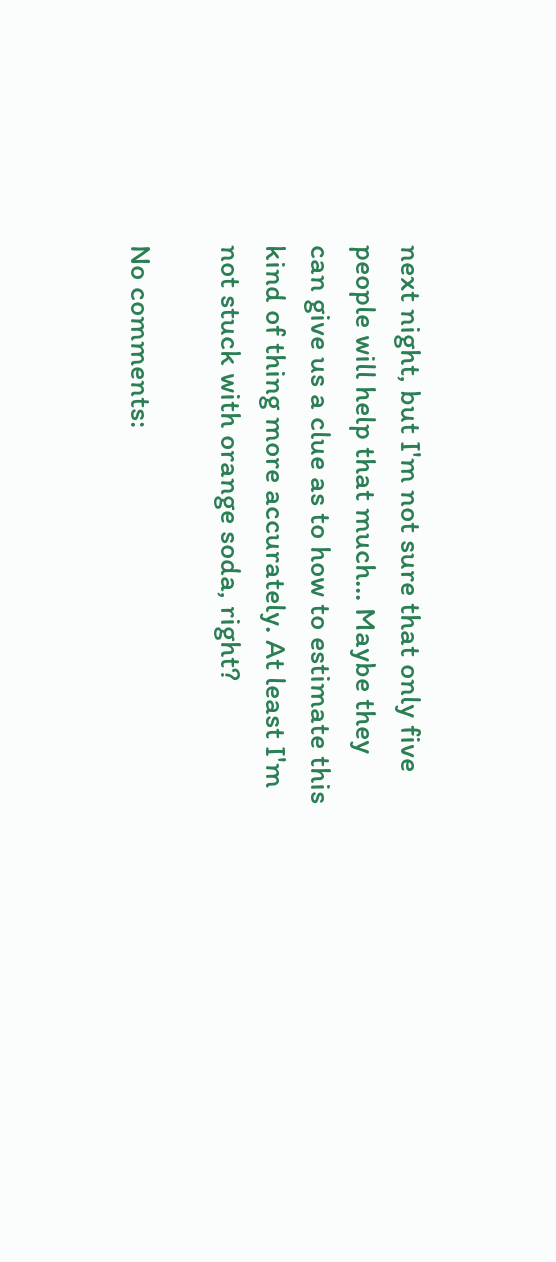next night, but I'm not sure that only five people will help that much... Maybe they can give us a clue as to how to estimate this kind of thing more accurately. At least I'm not stuck with orange soda, right?

No comments: